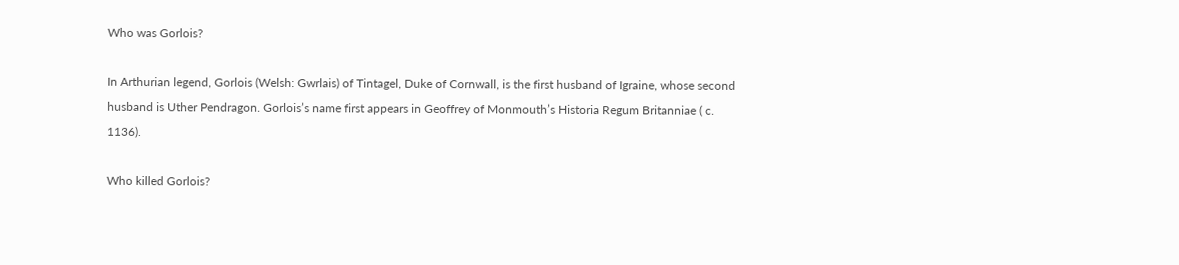Who was Gorlois?

In Arthurian legend, Gorlois (Welsh: Gwrlais) of Tintagel, Duke of Cornwall, is the first husband of Igraine, whose second husband is Uther Pendragon. Gorlois’s name first appears in Geoffrey of Monmouth’s Historia Regum Britanniae ( c. 1136).

Who killed Gorlois?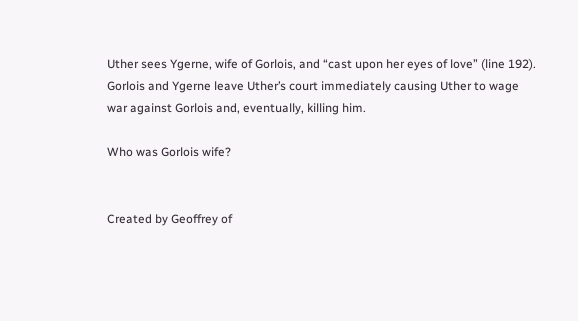Uther sees Ygerne, wife of Gorlois, and “cast upon her eyes of love” (line 192). Gorlois and Ygerne leave Uther’s court immediately causing Uther to wage war against Gorlois and, eventually, killing him.

Who was Gorlois wife?


Created by Geoffrey of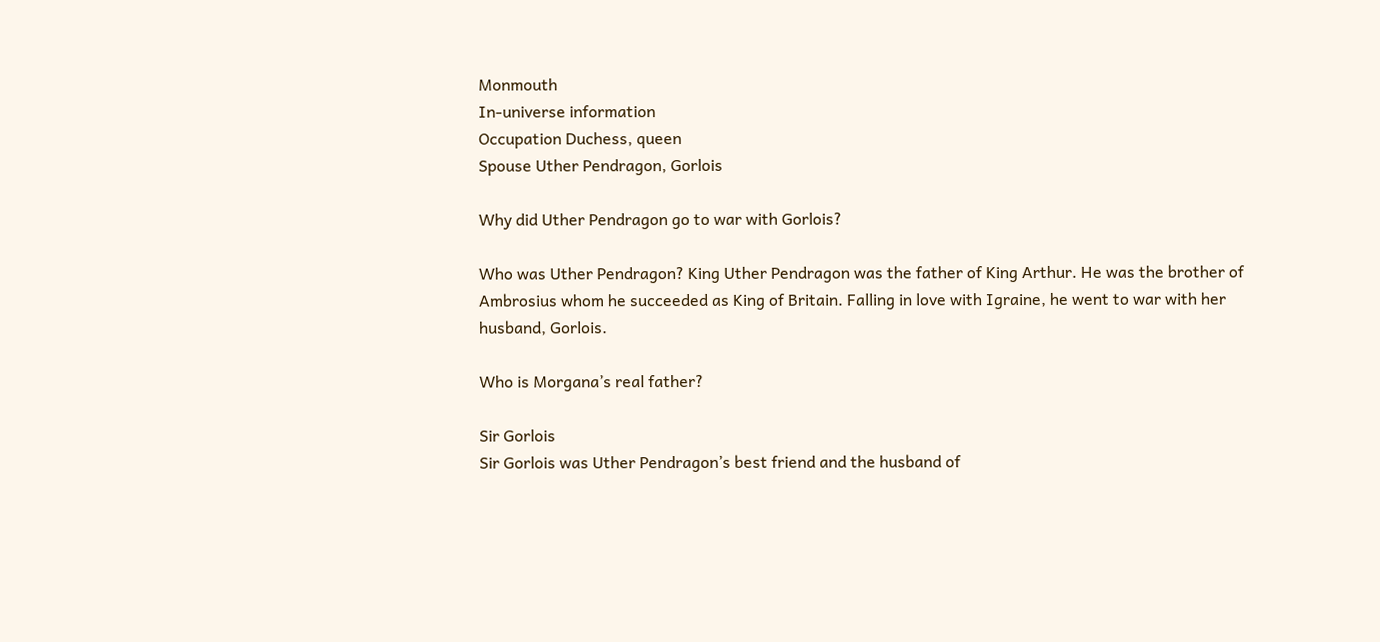Monmouth
In-universe information
Occupation Duchess, queen
Spouse Uther Pendragon, Gorlois

Why did Uther Pendragon go to war with Gorlois?

Who was Uther Pendragon? King Uther Pendragon was the father of King Arthur. He was the brother of Ambrosius whom he succeeded as King of Britain. Falling in love with Igraine, he went to war with her husband, Gorlois.

Who is Morgana’s real father?

Sir Gorlois
Sir Gorlois was Uther Pendragon’s best friend and the husband of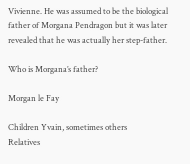Vivienne. He was assumed to be the biological father of Morgana Pendragon but it was later revealed that he was actually her step-father.

Who is Morgana’s father?

Morgan le Fay

Children Yvain, sometimes others
Relatives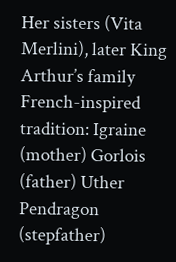Her sisters (Vita Merlini), later King Arthur’s family French-inspired tradition: Igraine (mother) Gorlois (father) Uther Pendragon (stepfather)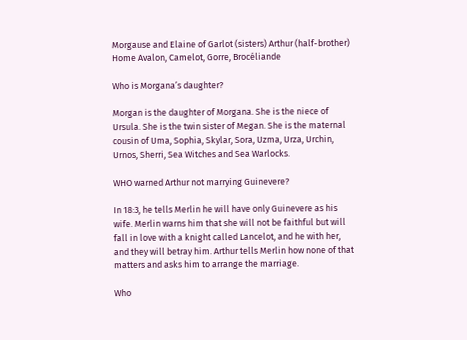Morgause and Elaine of Garlot (sisters) Arthur (half-brother)
Home Avalon, Camelot, Gorre, Brocéliande

Who is Morgana’s daughter?

Morgan is the daughter of Morgana. She is the niece of Ursula. She is the twin sister of Megan. She is the maternal cousin of Uma, Sophia, Skylar, Sora, Uzma, Urza, Urchin, Urnos, Sherri, Sea Witches and Sea Warlocks.

WHO warned Arthur not marrying Guinevere?

In 18:3, he tells Merlin he will have only Guinevere as his wife. Merlin warns him that she will not be faithful but will fall in love with a knight called Lancelot, and he with her, and they will betray him. Arthur tells Merlin how none of that matters and asks him to arrange the marriage.

Who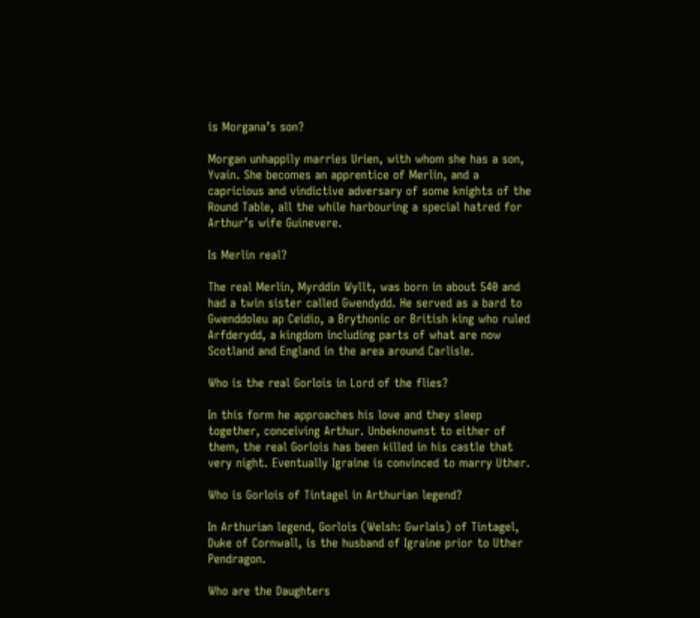is Morgana’s son?

Morgan unhappily marries Urien, with whom she has a son, Yvain. She becomes an apprentice of Merlin, and a capricious and vindictive adversary of some knights of the Round Table, all the while harbouring a special hatred for Arthur’s wife Guinevere.

Is Merlin real?

The real Merlin, Myrddin Wyllt, was born in about 540 and had a twin sister called Gwendydd. He served as a bard to Gwenddoleu ap Ceidio, a Brythonic or British king who ruled Arfderydd, a kingdom including parts of what are now Scotland and England in the area around Carlisle.

Who is the real Gorlois in Lord of the flies?

In this form he approaches his love and they sleep together, conceiving Arthur. Unbeknownst to either of them, the real Gorlois has been killed in his castle that very night. Eventually Igraine is convinced to marry Uther.

Who is Gorlois of Tintagel in Arthurian legend?

In Arthurian legend, Gorlois (Welsh: Gwrlais) of Tintagel, Duke of Cornwall, is the husband of Igraine prior to Uther Pendragon.

Who are the Daughters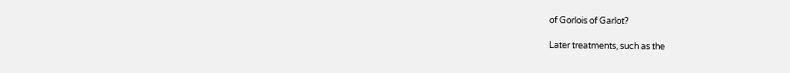of Gorlois of Garlot?

Later treatments, such as the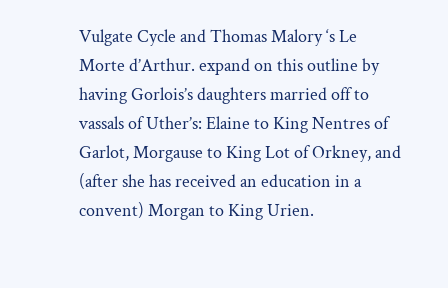Vulgate Cycle and Thomas Malory ‘s Le Morte d’Arthur. expand on this outline by having Gorlois’s daughters married off to vassals of Uther’s: Elaine to King Nentres of Garlot, Morgause to King Lot of Orkney, and (after she has received an education in a convent) Morgan to King Urien.